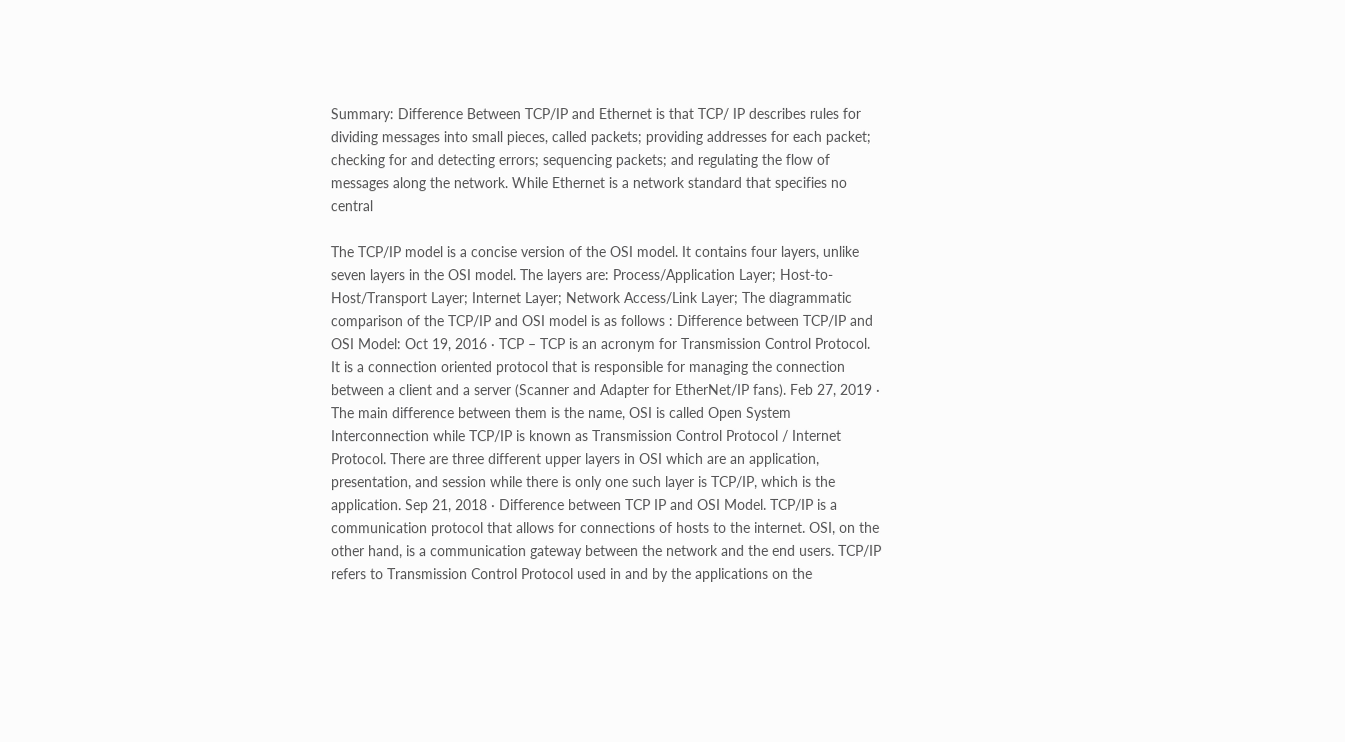Summary: Difference Between TCP/IP and Ethernet is that TCP/ IP describes rules for dividing messages into small pieces, called packets; providing addresses for each packet; checking for and detecting errors; sequencing packets; and regulating the flow of messages along the network. While Ethernet is a network standard that specifies no central

The TCP/IP model is a concise version of the OSI model. It contains four layers, unlike seven layers in the OSI model. The layers are: Process/Application Layer; Host-to-Host/Transport Layer; Internet Layer; Network Access/Link Layer; The diagrammatic comparison of the TCP/IP and OSI model is as follows : Difference between TCP/IP and OSI Model: Oct 19, 2016 · TCP – TCP is an acronym for Transmission Control Protocol. It is a connection oriented protocol that is responsible for managing the connection between a client and a server (Scanner and Adapter for EtherNet/IP fans). Feb 27, 2019 · The main difference between them is the name, OSI is called Open System Interconnection while TCP/IP is known as Transmission Control Protocol / Internet Protocol. There are three different upper layers in OSI which are an application, presentation, and session while there is only one such layer is TCP/IP, which is the application. Sep 21, 2018 · Difference between TCP IP and OSI Model. TCP/IP is a communication protocol that allows for connections of hosts to the internet. OSI, on the other hand, is a communication gateway between the network and the end users. TCP/IP refers to Transmission Control Protocol used in and by the applications on the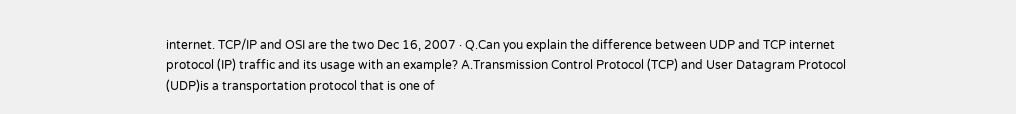internet. TCP/IP and OSI are the two Dec 16, 2007 · Q.Can you explain the difference between UDP and TCP internet protocol (IP) traffic and its usage with an example? A.Transmission Control Protocol (TCP) and User Datagram Protocol (UDP)is a transportation protocol that is one of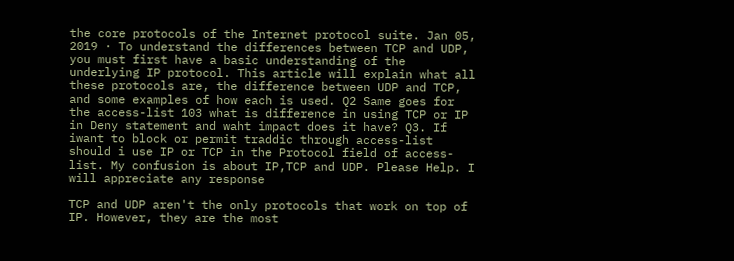the core protocols of the Internet protocol suite. Jan 05, 2019 · To understand the differences between TCP and UDP, you must first have a basic understanding of the underlying IP protocol. This article will explain what all these protocols are, the difference between UDP and TCP, and some examples of how each is used. Q2 Same goes for the access-list 103 what is difference in using TCP or IP in Deny statement and waht impact does it have? Q3. If iwant to block or permit traddic through access-list should i use IP or TCP in the Protocol field of access-list. My confusion is about IP,TCP and UDP. Please Help. I will appreciate any response

TCP and UDP aren't the only protocols that work on top of IP. However, they are the most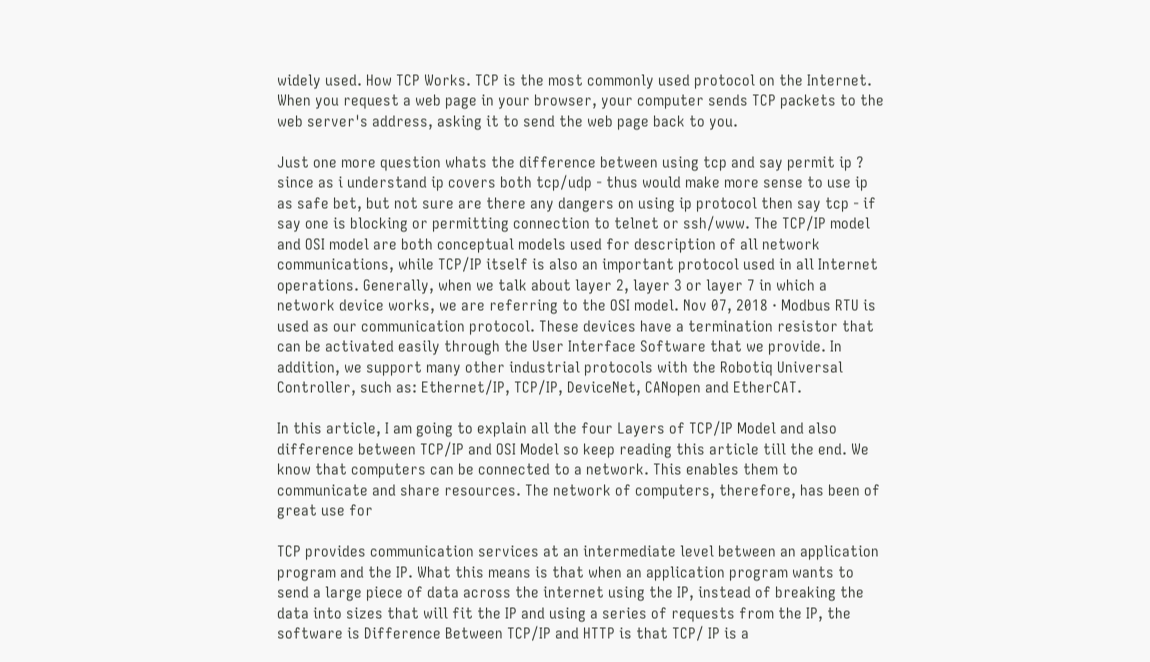widely used. How TCP Works. TCP is the most commonly used protocol on the Internet. When you request a web page in your browser, your computer sends TCP packets to the web server's address, asking it to send the web page back to you.

Just one more question whats the difference between using tcp and say permit ip ? since as i understand ip covers both tcp/udp - thus would make more sense to use ip as safe bet, but not sure are there any dangers on using ip protocol then say tcp - if say one is blocking or permitting connection to telnet or ssh/www. The TCP/IP model and OSI model are both conceptual models used for description of all network communications, while TCP/IP itself is also an important protocol used in all Internet operations. Generally, when we talk about layer 2, layer 3 or layer 7 in which a network device works, we are referring to the OSI model. Nov 07, 2018 · Modbus RTU is used as our communication protocol. These devices have a termination resistor that can be activated easily through the User Interface Software that we provide. In addition, we support many other industrial protocols with the Robotiq Universal Controller, such as: Ethernet/IP, TCP/IP, DeviceNet, CANopen and EtherCAT.

In this article, I am going to explain all the four Layers of TCP/IP Model and also difference between TCP/IP and OSI Model so keep reading this article till the end. We know that computers can be connected to a network. This enables them to communicate and share resources. The network of computers, therefore, has been of great use for

TCP provides communication services at an intermediate level between an application program and the IP. What this means is that when an application program wants to send a large piece of data across the internet using the IP, instead of breaking the data into sizes that will fit the IP and using a series of requests from the IP, the software is Difference Between TCP/IP and HTTP is that TCP/ IP is a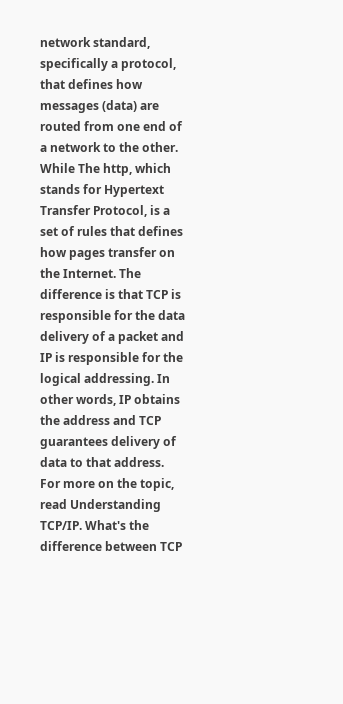network standard, specifically a protocol, that defines how messages (data) are routed from one end of a network to the other. While The http, which stands for Hypertext Transfer Protocol, is a set of rules that defines how pages transfer on the Internet. The difference is that TCP is responsible for the data delivery of a packet and IP is responsible for the logical addressing. In other words, IP obtains the address and TCP guarantees delivery of data to that address. For more on the topic, read Understanding TCP/IP. What's the difference between TCP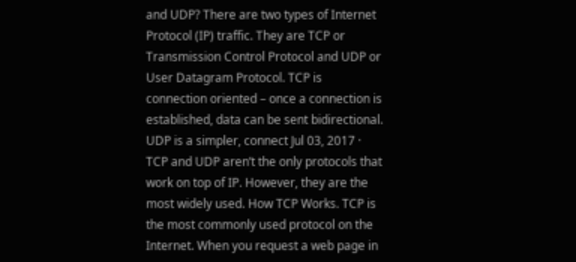and UDP? There are two types of Internet Protocol (IP) traffic. They are TCP or Transmission Control Protocol and UDP or User Datagram Protocol. TCP is connection oriented – once a connection is established, data can be sent bidirectional. UDP is a simpler, connect Jul 03, 2017 · TCP and UDP aren’t the only protocols that work on top of IP. However, they are the most widely used. How TCP Works. TCP is the most commonly used protocol on the Internet. When you request a web page in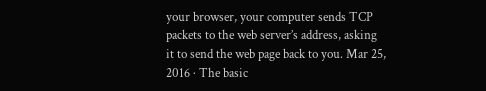your browser, your computer sends TCP packets to the web server’s address, asking it to send the web page back to you. Mar 25, 2016 · The basic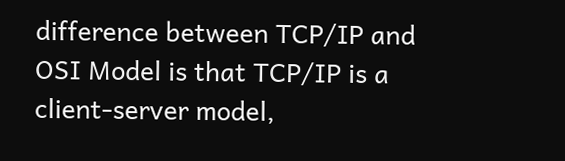difference between TCP/IP and OSI Model is that TCP/IP is a client-server model,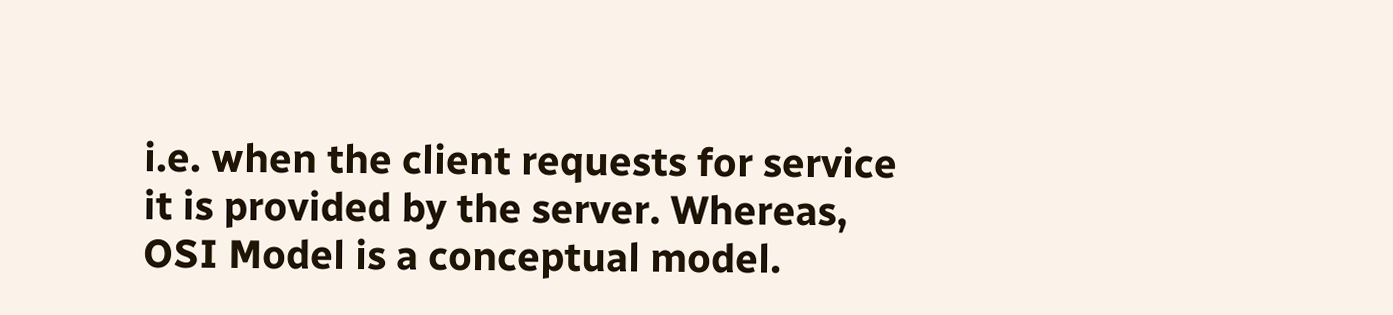i.e. when the client requests for service it is provided by the server. Whereas, OSI Model is a conceptual model.